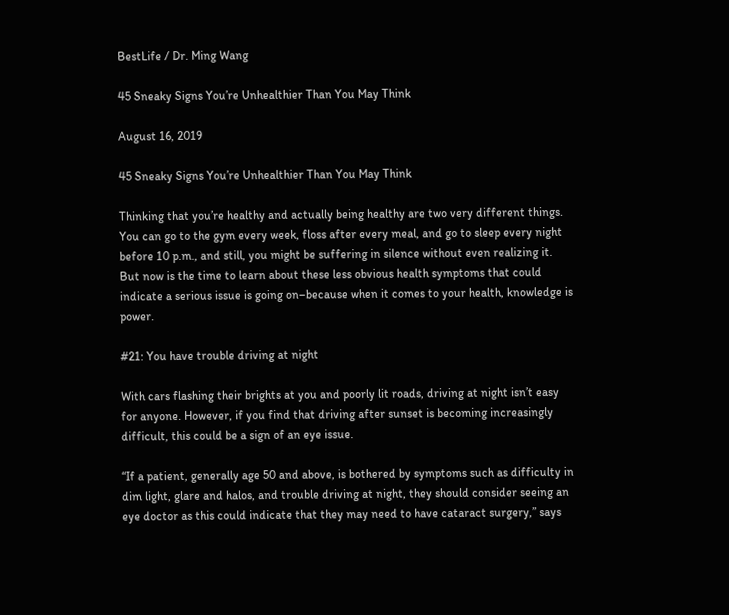BestLife / Dr. Ming Wang

45 Sneaky Signs You’re Unhealthier Than You May Think

August 16, 2019

45 Sneaky Signs You’re Unhealthier Than You May Think

Thinking that you’re healthy and actually being healthy are two very different things. You can go to the gym every week, floss after every meal, and go to sleep every night before 10 p.m., and still, you might be suffering in silence without even realizing it. But now is the time to learn about these less obvious health symptoms that could indicate a serious issue is going on–because when it comes to your health, knowledge is power.

#21: You have trouble driving at night

With cars flashing their brights at you and poorly lit roads, driving at night isn’t easy for anyone. However, if you find that driving after sunset is becoming increasingly difficult, this could be a sign of an eye issue.

“If a patient, generally age 50 and above, is bothered by symptoms such as difficulty in dim light, glare and halos, and trouble driving at night, they should consider seeing an eye doctor as this could indicate that they may need to have cataract surgery,” says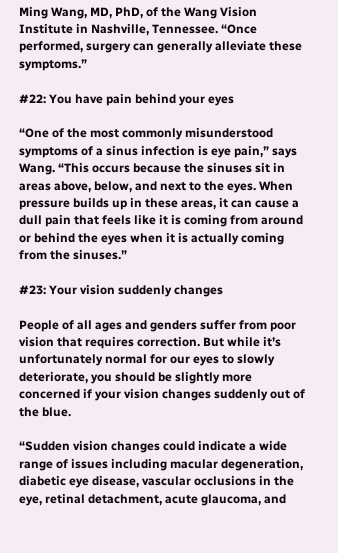Ming Wang, MD, PhD, of the Wang Vision Institute in Nashville, Tennessee. “Once performed, surgery can generally alleviate these symptoms.”

#22: You have pain behind your eyes

“One of the most commonly misunderstood symptoms of a sinus infection is eye pain,” says Wang. “This occurs because the sinuses sit in areas above, below, and next to the eyes. When pressure builds up in these areas, it can cause a dull pain that feels like it is coming from around or behind the eyes when it is actually coming from the sinuses.”

#23: Your vision suddenly changes

People of all ages and genders suffer from poor vision that requires correction. But while it’s unfortunately normal for our eyes to slowly deteriorate, you should be slightly more concerned if your vision changes suddenly out of the blue.

“Sudden vision changes could indicate a wide range of issues including macular degeneration, diabetic eye disease, vascular occlusions in the eye, retinal detachment, acute glaucoma, and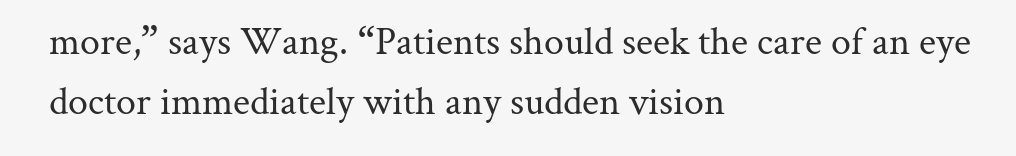more,” says Wang. “Patients should seek the care of an eye doctor immediately with any sudden vision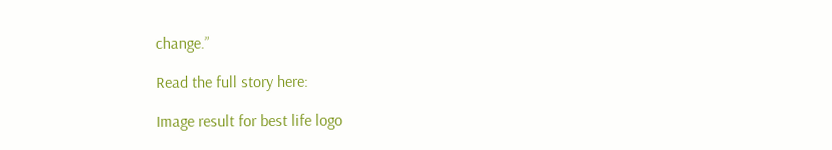change.”

Read the full story here:

Image result for best life logo